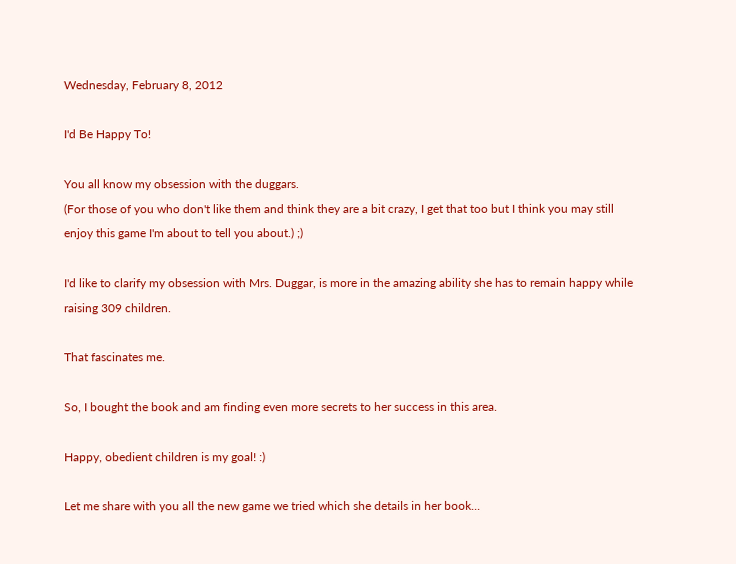Wednesday, February 8, 2012

I'd Be Happy To!

You all know my obsession with the duggars.
(For those of you who don't like them and think they are a bit crazy, I get that too but I think you may still enjoy this game I'm about to tell you about.) ;)

I'd like to clarify my obsession with Mrs. Duggar, is more in the amazing ability she has to remain happy while raising 309 children.

That fascinates me.

So, I bought the book and am finding even more secrets to her success in this area.

Happy, obedient children is my goal! :)

Let me share with you all the new game we tried which she details in her book...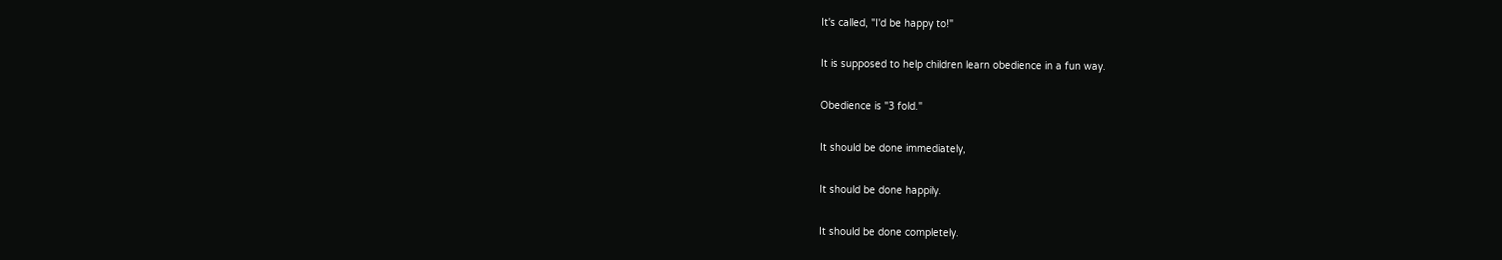It's called, "I'd be happy to!"

It is supposed to help children learn obedience in a fun way.

Obedience is "3 fold."

It should be done immediately,

It should be done happily.

It should be done completely.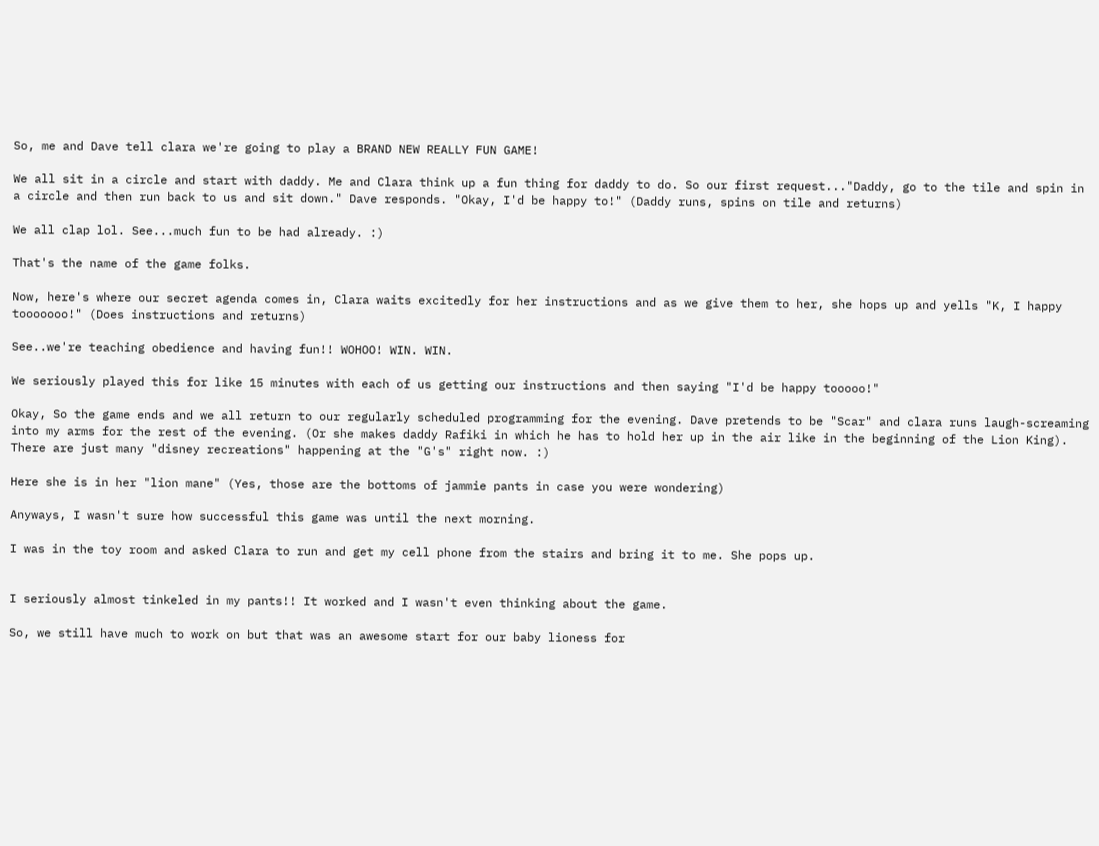So, me and Dave tell clara we're going to play a BRAND NEW REALLY FUN GAME!

We all sit in a circle and start with daddy. Me and Clara think up a fun thing for daddy to do. So our first request..."Daddy, go to the tile and spin in a circle and then run back to us and sit down." Dave responds. "Okay, I'd be happy to!" (Daddy runs, spins on tile and returns)

We all clap lol. See...much fun to be had already. :)

That's the name of the game folks.

Now, here's where our secret agenda comes in, Clara waits excitedly for her instructions and as we give them to her, she hops up and yells "K, I happy tooooooo!" (Does instructions and returns)

See..we're teaching obedience and having fun!! WOHOO! WIN. WIN.

We seriously played this for like 15 minutes with each of us getting our instructions and then saying "I'd be happy tooooo!"

Okay, So the game ends and we all return to our regularly scheduled programming for the evening. Dave pretends to be "Scar" and clara runs laugh-screaming into my arms for the rest of the evening. (Or she makes daddy Rafiki in which he has to hold her up in the air like in the beginning of the Lion King). There are just many "disney recreations" happening at the "G's" right now. :)

Here she is in her "lion mane" (Yes, those are the bottoms of jammie pants in case you were wondering)

Anyways, I wasn't sure how successful this game was until the next morning.

I was in the toy room and asked Clara to run and get my cell phone from the stairs and bring it to me. She pops up.


I seriously almost tinkeled in my pants!! It worked and I wasn't even thinking about the game.

So, we still have much to work on but that was an awesome start for our baby lioness for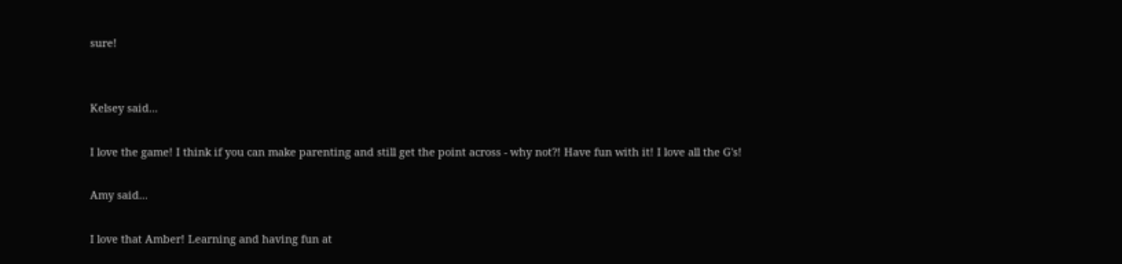sure!


Kelsey said...

I love the game! I think if you can make parenting and still get the point across - why not?! Have fun with it! I love all the G's!

Amy said...

I love that Amber! Learning and having fun at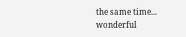the same time... wonderful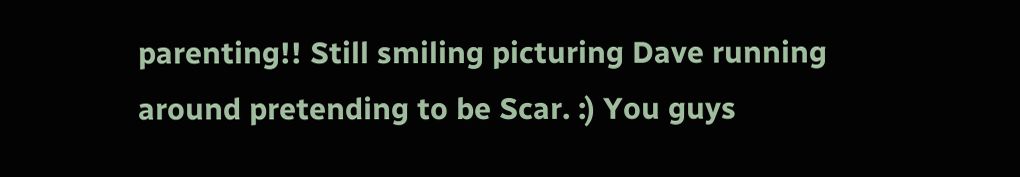parenting!! Still smiling picturing Dave running around pretending to be Scar. :) You guys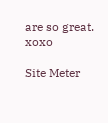are so great. xoxo

Site Meter